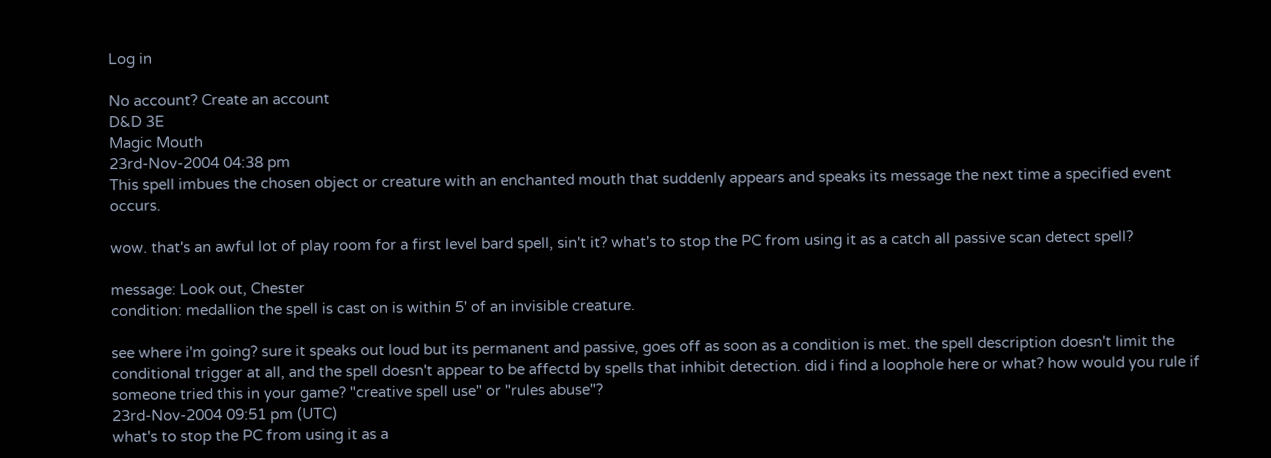Log in

No account? Create an account
D&D 3E
Magic Mouth
23rd-Nov-2004 04:38 pm
This spell imbues the chosen object or creature with an enchanted mouth that suddenly appears and speaks its message the next time a specified event occurs.

wow. that's an awful lot of play room for a first level bard spell, sin't it? what's to stop the PC from using it as a catch all passive scan detect spell?

message: Look out, Chester
condition: medallion the spell is cast on is within 5' of an invisible creature.

see where i'm going? sure it speaks out loud but its permanent and passive, goes off as soon as a condition is met. the spell description doesn't limit the conditional trigger at all, and the spell doesn't appear to be affectd by spells that inhibit detection. did i find a loophole here or what? how would you rule if someone tried this in your game? "creative spell use" or "rules abuse"?
23rd-Nov-2004 09:51 pm (UTC)
what's to stop the PC from using it as a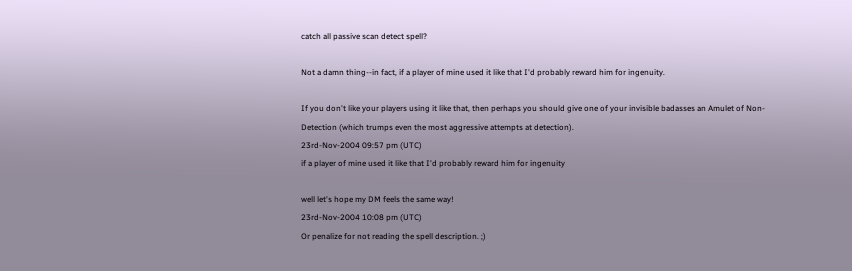catch all passive scan detect spell?

Not a damn thing--in fact, if a player of mine used it like that I'd probably reward him for ingenuity.

If you don't like your players using it like that, then perhaps you should give one of your invisible badasses an Amulet of Non-Detection (which trumps even the most aggressive attempts at detection).
23rd-Nov-2004 09:57 pm (UTC)
if a player of mine used it like that I'd probably reward him for ingenuity

well let's hope my DM feels the same way!
23rd-Nov-2004 10:08 pm (UTC)
Or penalize for not reading the spell description. ;)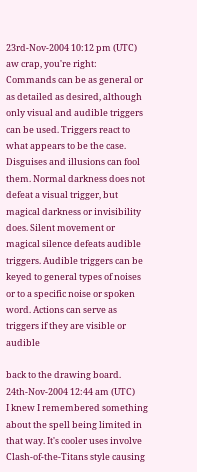23rd-Nov-2004 10:12 pm (UTC)
aw crap, you're right:
Commands can be as general or as detailed as desired, although only visual and audible triggers can be used. Triggers react to what appears to be the case. Disguises and illusions can fool them. Normal darkness does not defeat a visual trigger, but magical darkness or invisibility does. Silent movement or magical silence defeats audible triggers. Audible triggers can be keyed to general types of noises or to a specific noise or spoken word. Actions can serve as triggers if they are visible or audible

back to the drawing board.
24th-Nov-2004 12:44 am (UTC)
I knew I remembered something about the spell being limited in that way. It's cooler uses involve Clash-of-the-Titans style causing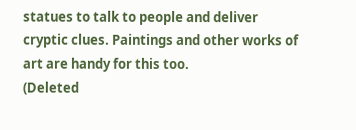statues to talk to people and deliver cryptic clues. Paintings and other works of art are handy for this too.
(Deleted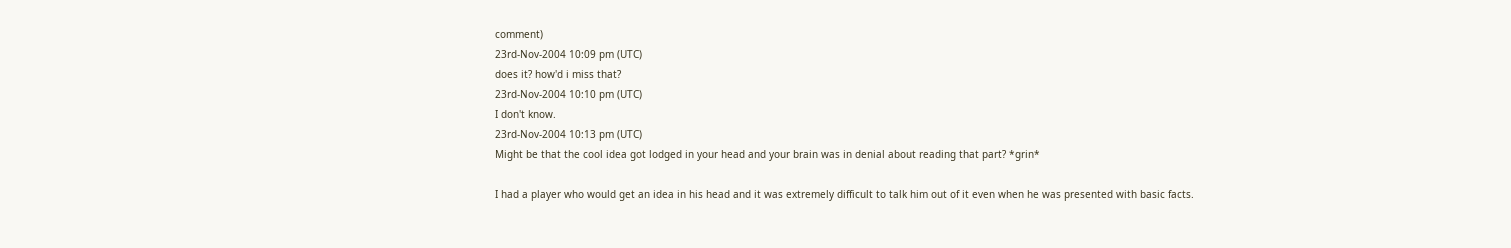comment)
23rd-Nov-2004 10:09 pm (UTC)
does it? how'd i miss that?
23rd-Nov-2004 10:10 pm (UTC)
I don't know.
23rd-Nov-2004 10:13 pm (UTC)
Might be that the cool idea got lodged in your head and your brain was in denial about reading that part? *grin*

I had a player who would get an idea in his head and it was extremely difficult to talk him out of it even when he was presented with basic facts.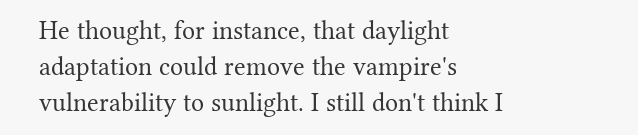He thought, for instance, that daylight adaptation could remove the vampire's vulnerability to sunlight. I still don't think I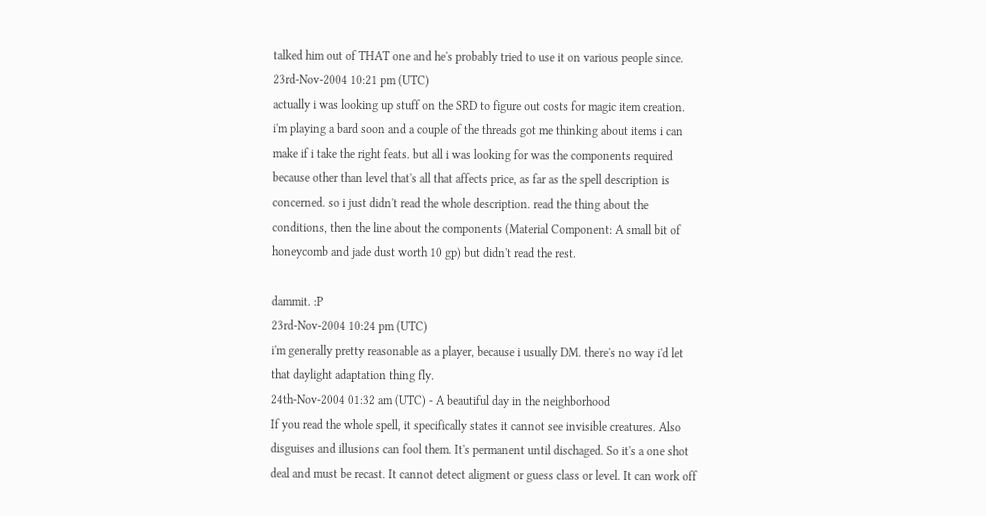talked him out of THAT one and he's probably tried to use it on various people since.
23rd-Nov-2004 10:21 pm (UTC)
actually i was looking up stuff on the SRD to figure out costs for magic item creation. i'm playing a bard soon and a couple of the threads got me thinking about items i can make if i take the right feats. but all i was looking for was the components required because other than level that's all that affects price, as far as the spell description is concerned. so i just didn't read the whole description. read the thing about the conditions, then the line about the components (Material Component: A small bit of honeycomb and jade dust worth 10 gp) but didn't read the rest.

dammit. :P
23rd-Nov-2004 10:24 pm (UTC)
i'm generally pretty reasonable as a player, because i usually DM. there's no way i'd let that daylight adaptation thing fly.
24th-Nov-2004 01:32 am (UTC) - A beautiful day in the neighborhood
If you read the whole spell, it specifically states it cannot see invisible creatures. Also disguises and illusions can fool them. It's permanent until dischaged. So it's a one shot deal and must be recast. It cannot detect aligment or guess class or level. It can work off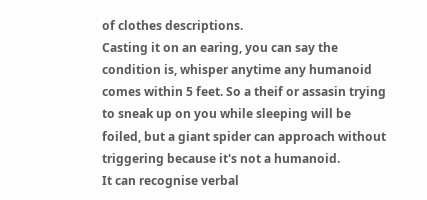of clothes descriptions.
Casting it on an earing, you can say the condition is, whisper anytime any humanoid comes within 5 feet. So a theif or assasin trying to sneak up on you while sleeping will be foiled, but a giant spider can approach without triggering because it's not a humanoid.
It can recognise verbal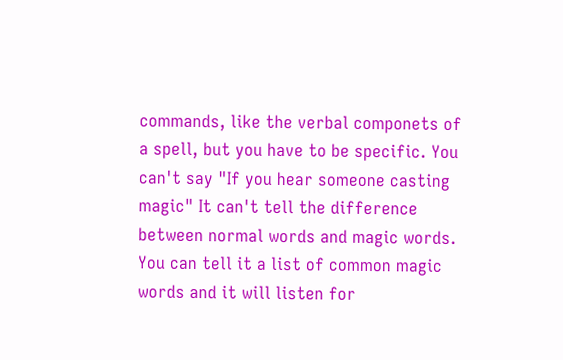commands, like the verbal componets of a spell, but you have to be specific. You can't say "If you hear someone casting magic" It can't tell the difference between normal words and magic words. You can tell it a list of common magic words and it will listen for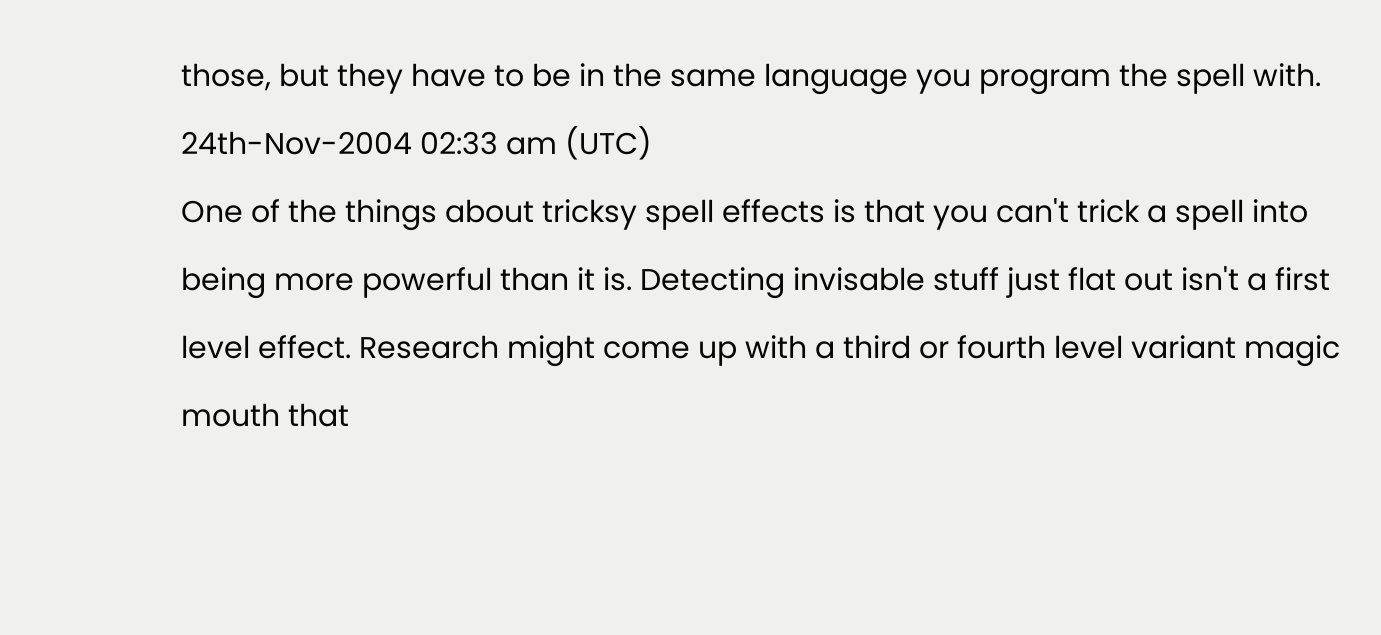those, but they have to be in the same language you program the spell with.
24th-Nov-2004 02:33 am (UTC)
One of the things about tricksy spell effects is that you can't trick a spell into being more powerful than it is. Detecting invisable stuff just flat out isn't a first level effect. Research might come up with a third or fourth level variant magic mouth that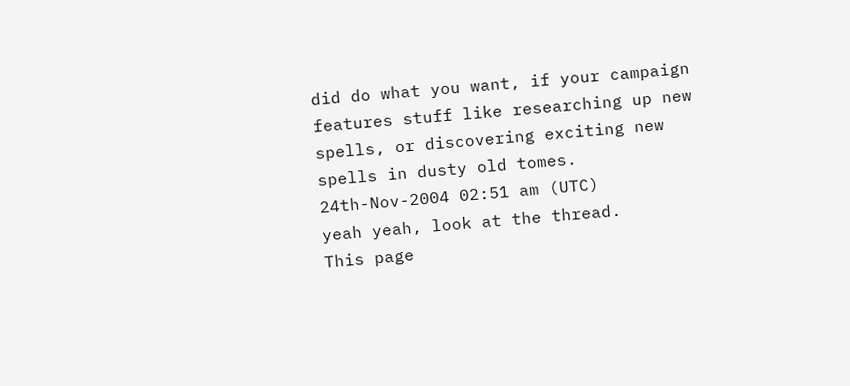did do what you want, if your campaign features stuff like researching up new spells, or discovering exciting new spells in dusty old tomes.
24th-Nov-2004 02:51 am (UTC)
yeah yeah, look at the thread.
This page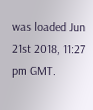was loaded Jun 21st 2018, 11:27 pm GMT.